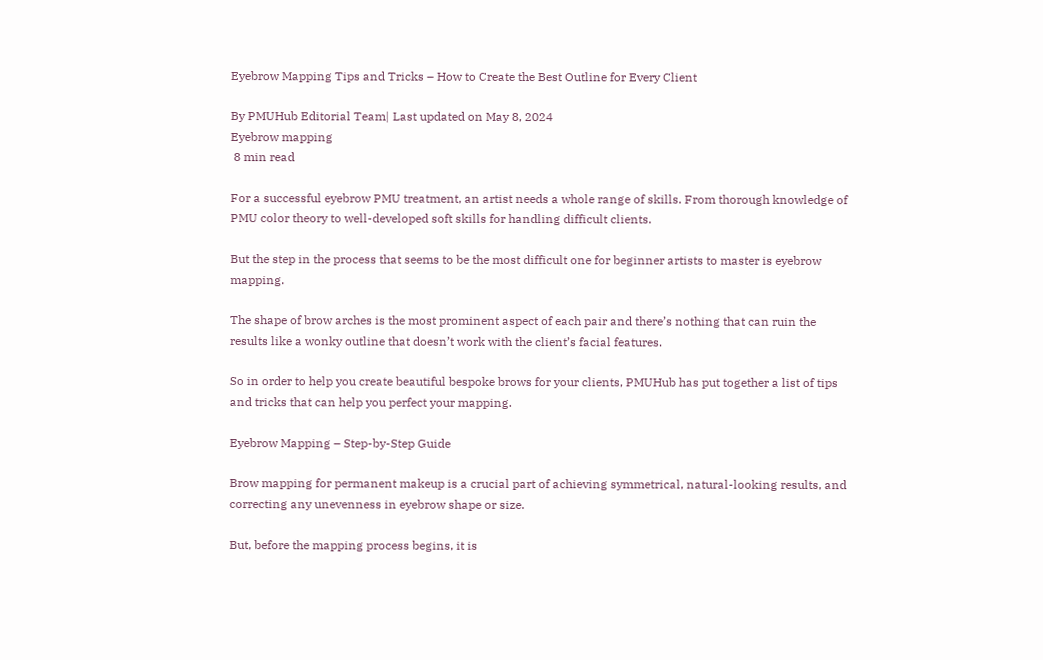Eyebrow Mapping Tips and Tricks – How to Create the Best Outline for Every Client

By PMUHub Editorial Team| Last updated on May 8, 2024
Eyebrow mapping
 8 min read

For a successful eyebrow PMU treatment, an artist needs a whole range of skills. From thorough knowledge of PMU color theory to well-developed soft skills for handling difficult clients.

But the step in the process that seems to be the most difficult one for beginner artists to master is eyebrow mapping.

The shape of brow arches is the most prominent aspect of each pair and there’s nothing that can ruin the results like a wonky outline that doesn’t work with the client’s facial features.

So in order to help you create beautiful bespoke brows for your clients, PMUHub has put together a list of tips and tricks that can help you perfect your mapping.

Eyebrow Mapping – Step-by-Step Guide

Brow mapping for permanent makeup is a crucial part of achieving symmetrical, natural-looking results, and correcting any unevenness in eyebrow shape or size.

But, before the mapping process begins, it is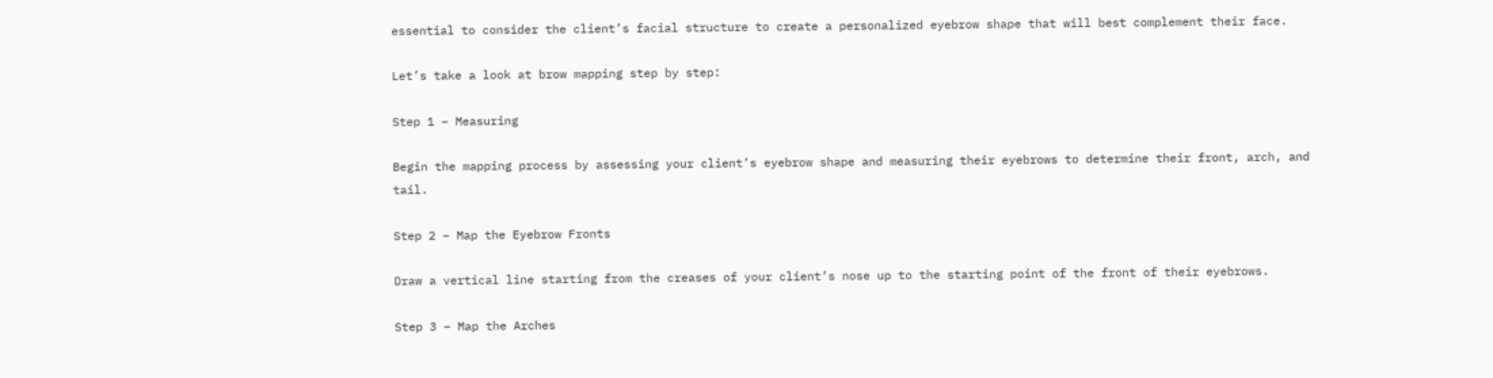essential to consider the client’s facial structure to create a personalized eyebrow shape that will best complement their face.

Let’s take a look at brow mapping step by step:

Step 1 – Measuring

Begin the mapping process by assessing your client’s eyebrow shape and measuring their eyebrows to determine their front, arch, and tail.

Step 2 – Map the Eyebrow Fronts

Draw a vertical line starting from the creases of your client’s nose up to the starting point of the front of their eyebrows.

Step 3 – Map the Arches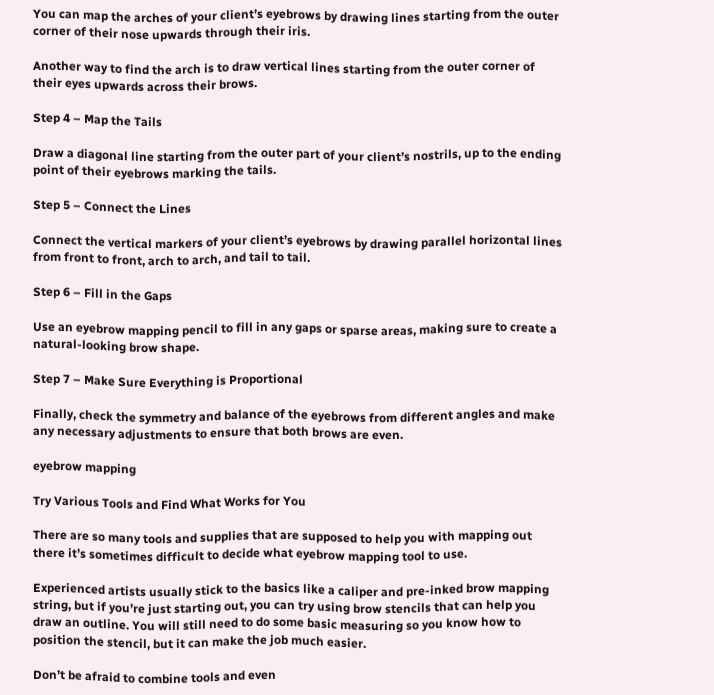You can map the arches of your client’s eyebrows by drawing lines starting from the outer corner of their nose upwards through their iris.

Another way to find the arch is to draw vertical lines starting from the outer corner of their eyes upwards across their brows.

Step 4 – Map the Tails

Draw a diagonal line starting from the outer part of your client’s nostrils, up to the ending point of their eyebrows marking the tails.

Step 5 – Connect the Lines

Connect the vertical markers of your client’s eyebrows by drawing parallel horizontal lines from front to front, arch to arch, and tail to tail.

Step 6 – Fill in the Gaps

Use an eyebrow mapping pencil to fill in any gaps or sparse areas, making sure to create a natural-looking brow shape.

Step 7 – Make Sure Everything is Proportional

Finally, check the symmetry and balance of the eyebrows from different angles and make any necessary adjustments to ensure that both brows are even.

eyebrow mapping

Try Various Tools and Find What Works for You

There are so many tools and supplies that are supposed to help you with mapping out there it’s sometimes difficult to decide what eyebrow mapping tool to use.

Experienced artists usually stick to the basics like a caliper and pre-inked brow mapping string, but if you’re just starting out, you can try using brow stencils that can help you draw an outline. You will still need to do some basic measuring so you know how to position the stencil, but it can make the job much easier.

Don’t be afraid to combine tools and even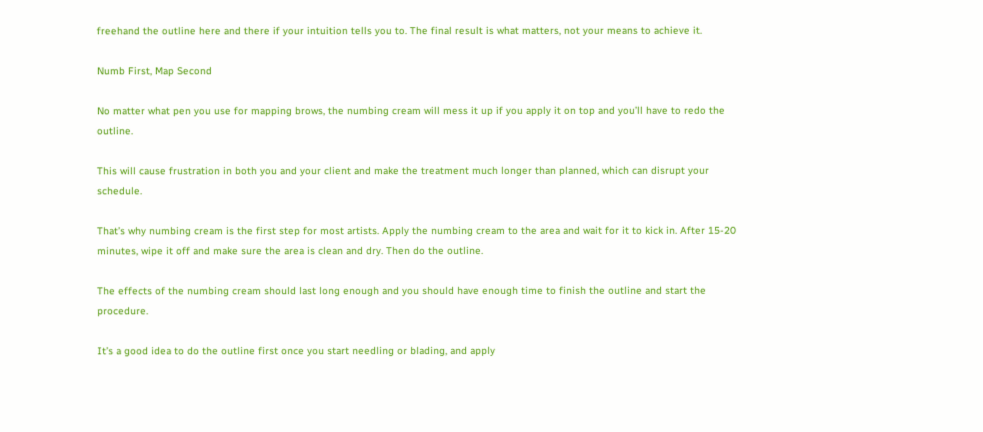freehand the outline here and there if your intuition tells you to. The final result is what matters, not your means to achieve it.

Numb First, Map Second

No matter what pen you use for mapping brows, the numbing cream will mess it up if you apply it on top and you’ll have to redo the outline.

This will cause frustration in both you and your client and make the treatment much longer than planned, which can disrupt your schedule.

That’s why numbing cream is the first step for most artists. Apply the numbing cream to the area and wait for it to kick in. After 15-20 minutes, wipe it off and make sure the area is clean and dry. Then do the outline.

The effects of the numbing cream should last long enough and you should have enough time to finish the outline and start the procedure.

It’s a good idea to do the outline first once you start needling or blading, and apply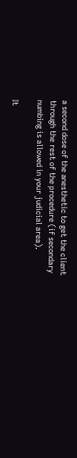a second dose of the anesthetic to get the client through the rest of the procedure (if secondary numbing is allowed in your judicial area).

It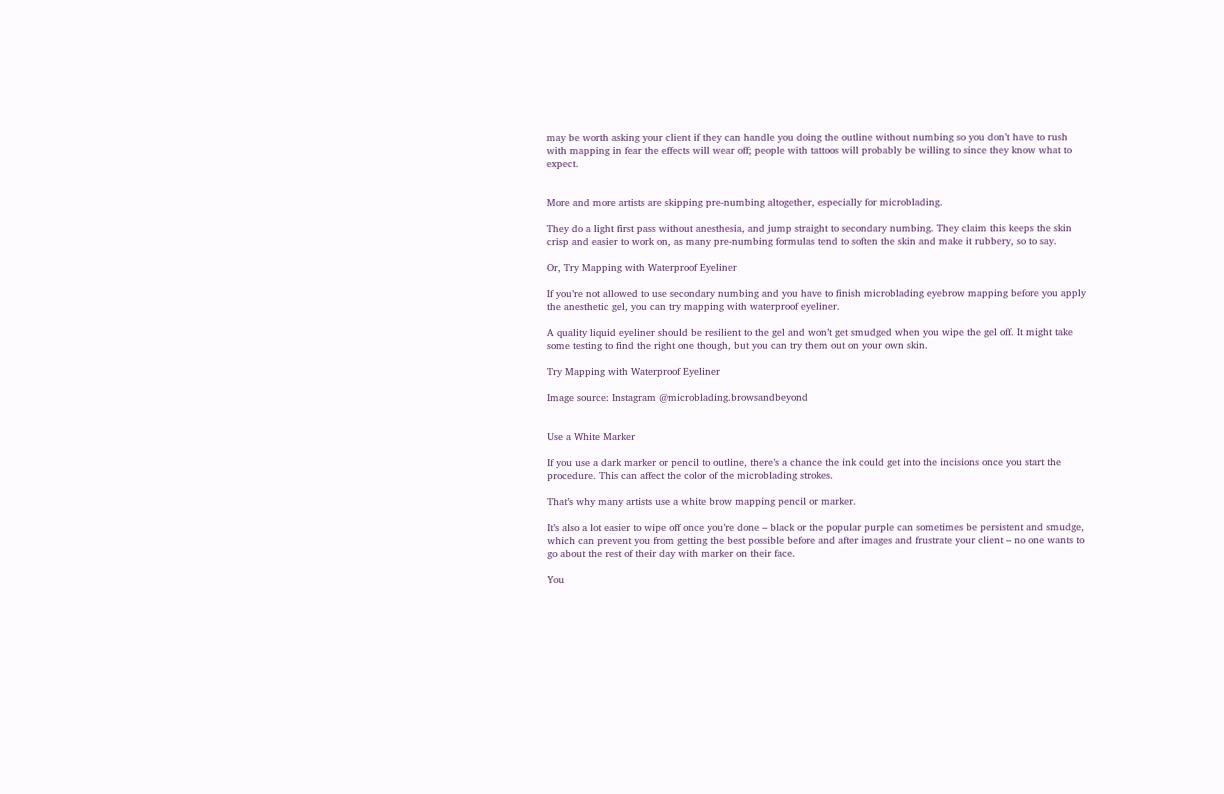may be worth asking your client if they can handle you doing the outline without numbing so you don’t have to rush with mapping in fear the effects will wear off; people with tattoos will probably be willing to since they know what to expect.


More and more artists are skipping pre-numbing altogether, especially for microblading.

They do a light first pass without anesthesia, and jump straight to secondary numbing. They claim this keeps the skin crisp and easier to work on, as many pre-numbing formulas tend to soften the skin and make it rubbery, so to say.

Or, Try Mapping with Waterproof Eyeliner

If you’re not allowed to use secondary numbing and you have to finish microblading eyebrow mapping before you apply the anesthetic gel, you can try mapping with waterproof eyeliner.

A quality liquid eyeliner should be resilient to the gel and won’t get smudged when you wipe the gel off. It might take some testing to find the right one though, but you can try them out on your own skin.

Try Mapping with Waterproof Eyeliner

Image source: Instagram @microblading.browsandbeyond


Use a White Marker

If you use a dark marker or pencil to outline, there’s a chance the ink could get into the incisions once you start the procedure. This can affect the color of the microblading strokes.

That’s why many artists use a white brow mapping pencil or marker.

It’s also a lot easier to wipe off once you’re done – black or the popular purple can sometimes be persistent and smudge, which can prevent you from getting the best possible before and after images and frustrate your client – no one wants to go about the rest of their day with marker on their face.

You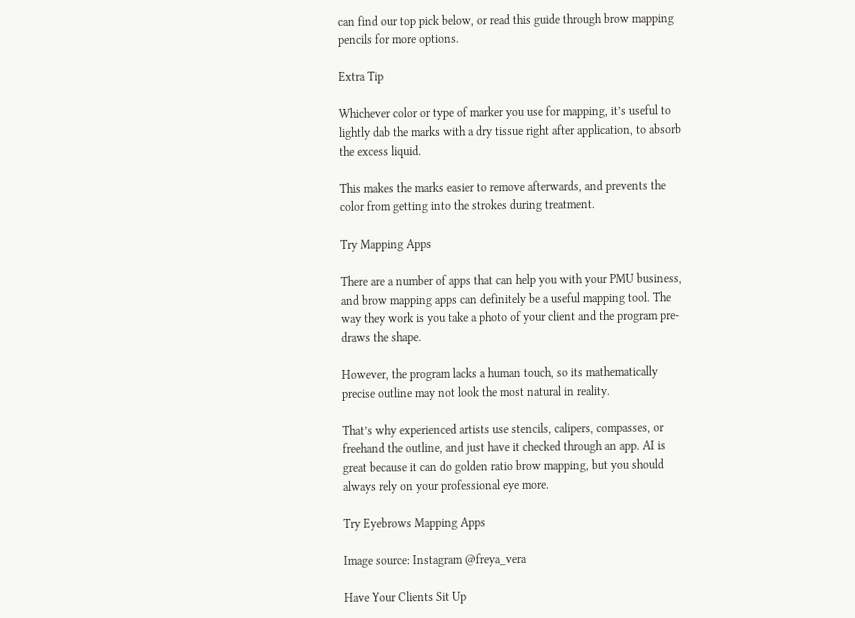can find our top pick below, or read this guide through brow mapping pencils for more options.

Extra Tip

Whichever color or type of marker you use for mapping, it’s useful to lightly dab the marks with a dry tissue right after application, to absorb the excess liquid.

This makes the marks easier to remove afterwards, and prevents the color from getting into the strokes during treatment.

Try Mapping Apps

There are a number of apps that can help you with your PMU business, and brow mapping apps can definitely be a useful mapping tool. The way they work is you take a photo of your client and the program pre-draws the shape.

However, the program lacks a human touch, so its mathematically precise outline may not look the most natural in reality.

That’s why experienced artists use stencils, calipers, compasses, or freehand the outline, and just have it checked through an app. AI is great because it can do golden ratio brow mapping, but you should always rely on your professional eye more.

Try Eyebrows Mapping Apps

Image source: Instagram @freya_vera

Have Your Clients Sit Up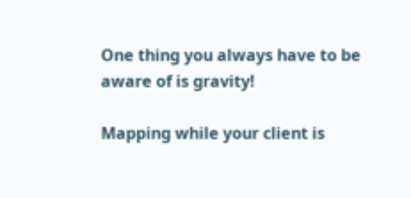One thing you always have to be aware of is gravity!

Mapping while your client is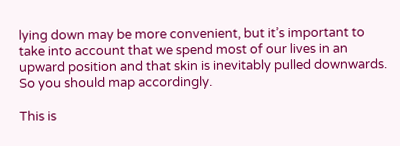lying down may be more convenient, but it’s important to take into account that we spend most of our lives in an upward position and that skin is inevitably pulled downwards. So you should map accordingly.

This is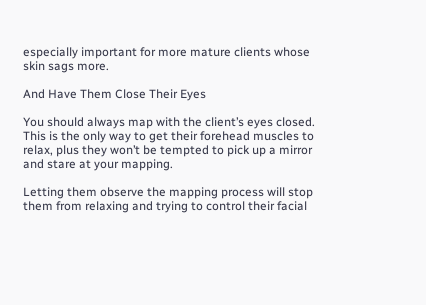especially important for more mature clients whose skin sags more.

And Have Them Close Their Eyes

You should always map with the client’s eyes closed. This is the only way to get their forehead muscles to relax, plus they won’t be tempted to pick up a mirror and stare at your mapping.

Letting them observe the mapping process will stop them from relaxing and trying to control their facial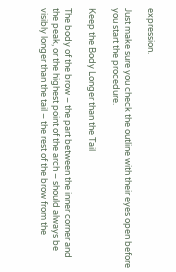expression.

Just make sure you check the outline with their eyes open before you start the procedure.

Keep the Body Longer than the Tail

The body of the brow – the part between the inner corner and the peak, or the highest point of the arch – should always be visibly longer than the tail – the rest of the brow from the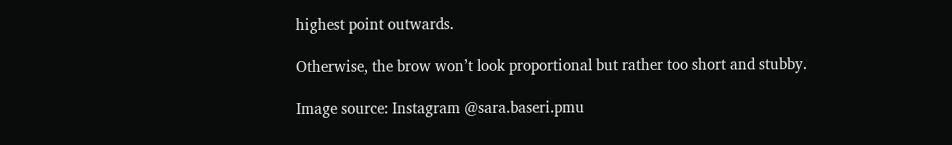highest point outwards.

Otherwise, the brow won’t look proportional but rather too short and stubby.

Image source: Instagram @sara.baseri.pmu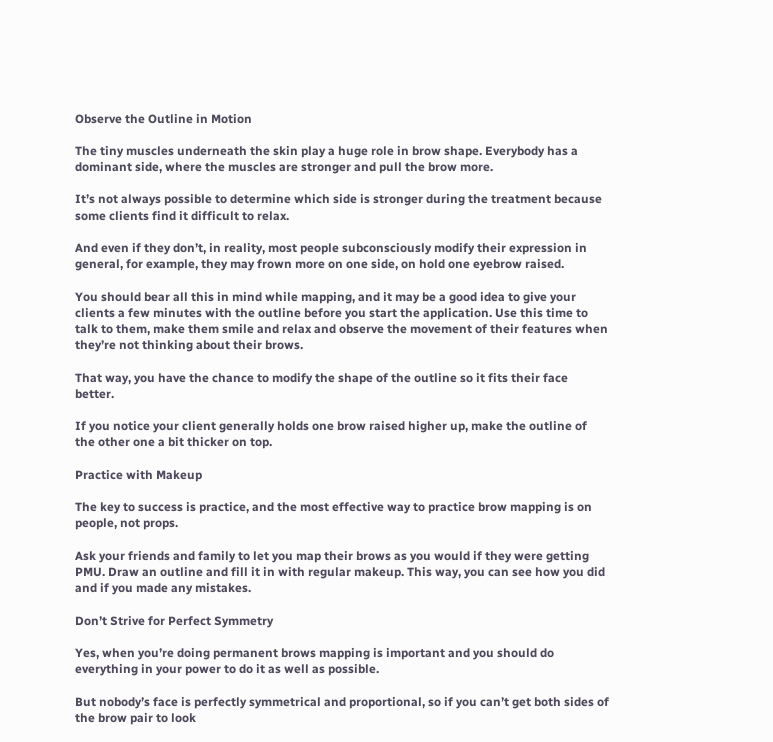Observe the Outline in Motion

The tiny muscles underneath the skin play a huge role in brow shape. Everybody has a dominant side, where the muscles are stronger and pull the brow more.

It’s not always possible to determine which side is stronger during the treatment because some clients find it difficult to relax.

And even if they don’t, in reality, most people subconsciously modify their expression in general, for example, they may frown more on one side, on hold one eyebrow raised.

You should bear all this in mind while mapping, and it may be a good idea to give your clients a few minutes with the outline before you start the application. Use this time to talk to them, make them smile and relax and observe the movement of their features when they’re not thinking about their brows.

That way, you have the chance to modify the shape of the outline so it fits their face better.

If you notice your client generally holds one brow raised higher up, make the outline of the other one a bit thicker on top.

Practice with Makeup

The key to success is practice, and the most effective way to practice brow mapping is on people, not props.

Ask your friends and family to let you map their brows as you would if they were getting PMU. Draw an outline and fill it in with regular makeup. This way, you can see how you did and if you made any mistakes.

Don’t Strive for Perfect Symmetry

Yes, when you’re doing permanent brows mapping is important and you should do everything in your power to do it as well as possible.

But nobody’s face is perfectly symmetrical and proportional, so if you can’t get both sides of the brow pair to look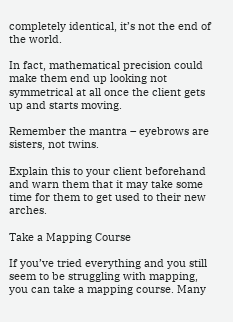completely identical, it’s not the end of the world.

In fact, mathematical precision could make them end up looking not symmetrical at all once the client gets up and starts moving.

Remember the mantra – eyebrows are sisters, not twins.

Explain this to your client beforehand and warn them that it may take some time for them to get used to their new arches.

Take a Mapping Course

If you’ve tried everything and you still seem to be struggling with mapping, you can take a mapping course. Many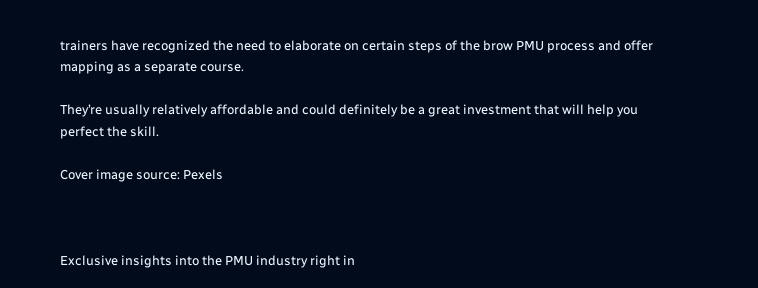trainers have recognized the need to elaborate on certain steps of the brow PMU process and offer mapping as a separate course.

They’re usually relatively affordable and could definitely be a great investment that will help you perfect the skill.

Cover image source: Pexels



Exclusive insights into the PMU industry right in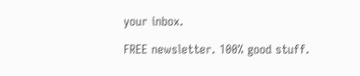your inbox.

FREE newsletter. 100% good stuff.